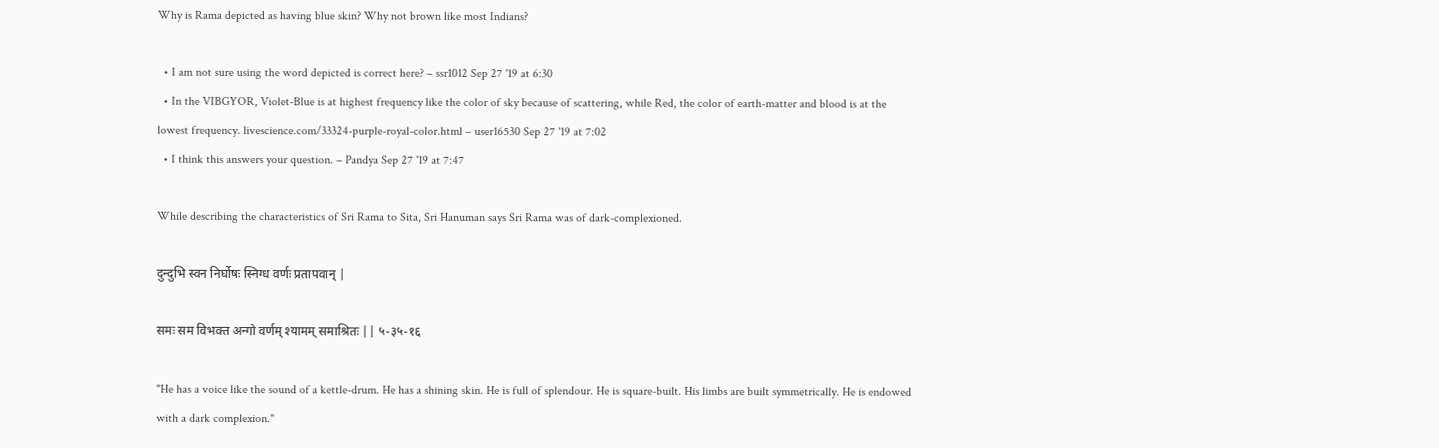Why is Rama depicted as having blue skin? Why not brown like most Indians?

  • I am not sure using the word depicted is correct here? – ssr1012 Sep 27 '19 at 6:30
  • In the VIBGYOR, Violet-Blue is at highest frequency like the color of sky because of scattering, while Red, the color of earth-matter and blood is at the lowest frequency. livescience.com/33324-purple-royal-color.html – user16530 Sep 27 '19 at 7:02
  • I think this answers your question. – Pandya Sep 27 '19 at 7:47

While describing the characteristics of Sri Rama to Sita, Sri Hanuman says Sri Rama was of dark-complexioned.

दुन्दुभि स्वन निर्घोषः स्निग्ध वर्णः प्रतापवान् |

समः सम विभक्त अन्गो वर्णम् श्यामम् समाश्रितः || ५-३५-१६

"He has a voice like the sound of a kettle-drum. He has a shining skin. He is full of splendour. He is square-built. His limbs are built symmetrically. He is endowed with a dark complexion."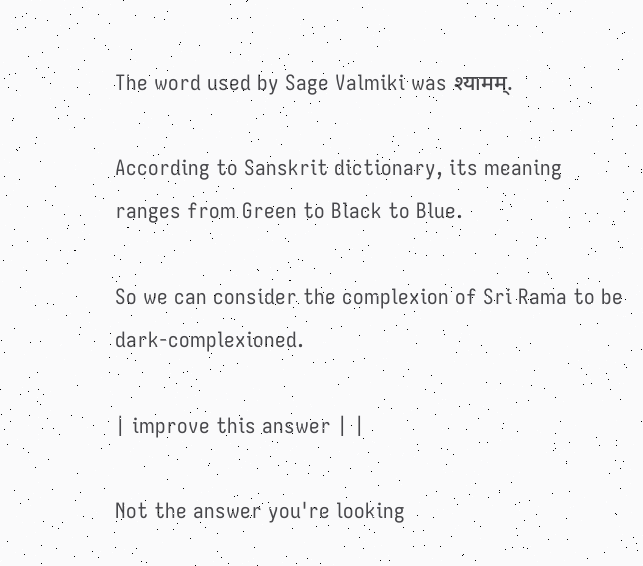The word used by Sage Valmiki was श्यामम्.

According to Sanskrit dictionary, its meaning ranges from Green to Black to Blue.

So we can consider the complexion of Sri Rama to be dark-complexioned.

| improve this answer | |

Not the answer you're looking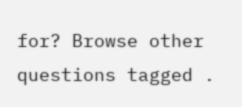for? Browse other questions tagged .